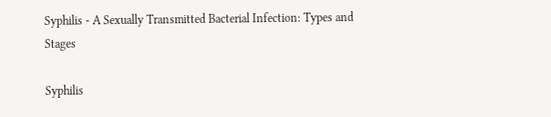Syphilis - A Sexually Transmitted Bacterial Infection: Types and Stages

Syphilis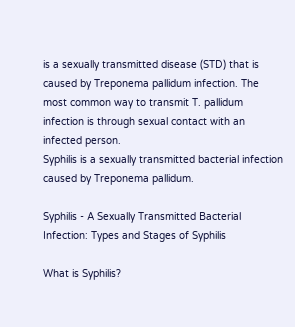is a sexually transmitted disease (STD) that is caused by Treponema pallidum infection. The most common way to transmit T. pallidum infection is through sexual contact with an infected person.
Syphilis is a sexually transmitted bacterial infection caused by Treponema pallidum.

Syphilis - A Sexually Transmitted Bacterial Infection: Types and Stages of Syphilis

What is Syphilis?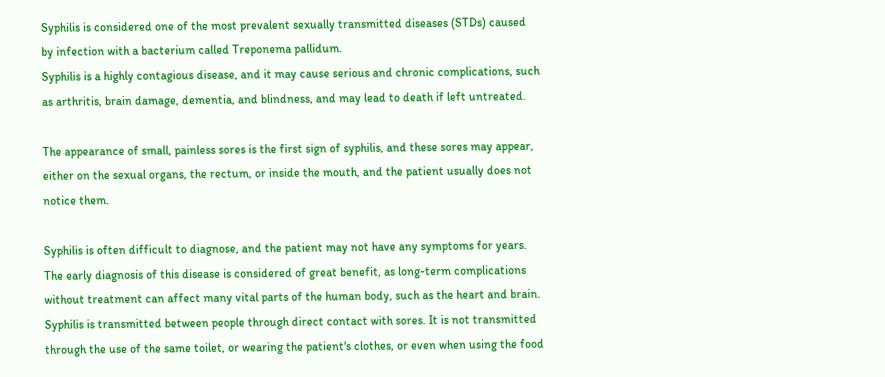Syphilis is considered one of the most prevalent sexually transmitted diseases (STDs) caused by infection with a bacterium called Treponema pallidum.
Syphilis is a highly contagious disease, and it may cause serious and chronic complications, such as arthritis, brain damage, dementia, and blindness, and may lead to death if left untreated.

The appearance of small, painless sores is the first sign of syphilis, and these sores may appear, either on the sexual organs, the rectum, or inside the mouth, and the patient usually does not notice them.

Syphilis is often difficult to diagnose, and the patient may not have any symptoms for years.
The early diagnosis of this disease is considered of great benefit, as long-term complications without treatment can affect many vital parts of the human body, such as the heart and brain.
Syphilis is transmitted between people through direct contact with sores. It is not transmitted through the use of the same toilet, or wearing the patient's clothes, or even when using the food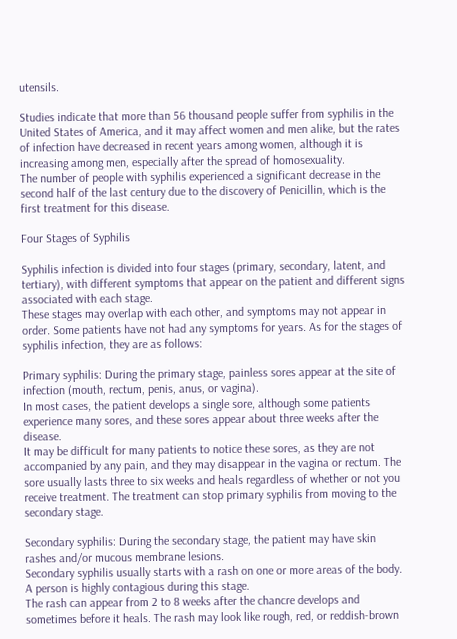utensils.

Studies indicate that more than 56 thousand people suffer from syphilis in the United States of America, and it may affect women and men alike, but the rates of infection have decreased in recent years among women, although it is increasing among men, especially after the spread of homosexuality.
The number of people with syphilis experienced a significant decrease in the second half of the last century due to the discovery of Penicillin, which is the first treatment for this disease.

Four Stages of Syphilis

Syphilis infection is divided into four stages (primary, secondary, latent, and tertiary), with different symptoms that appear on the patient and different signs associated with each stage.
These stages may overlap with each other, and symptoms may not appear in order. Some patients have not had any symptoms for years. As for the stages of syphilis infection, they are as follows:

Primary syphilis: During the primary stage, painless sores appear at the site of infection (mouth, rectum, penis, anus, or vagina).
In most cases, the patient develops a single sore, although some patients experience many sores, and these sores appear about three weeks after the disease.
It may be difficult for many patients to notice these sores, as they are not accompanied by any pain, and they may disappear in the vagina or rectum. The sore usually lasts three to six weeks and heals regardless of whether or not you receive treatment. The treatment can stop primary syphilis from moving to the secondary stage.

Secondary syphilis: During the secondary stage, the patient may have skin rashes and/or mucous membrane lesions.
Secondary syphilis usually starts with a rash on one or more areas of the body.  A person is highly contagious during this stage.
The rash can appear from 2 to 8 weeks after the chancre develops and sometimes before it heals. The rash may look like rough, red, or reddish-brown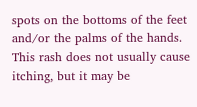spots on the bottoms of the feet and/or the palms of the hands. This rash does not usually cause itching, but it may be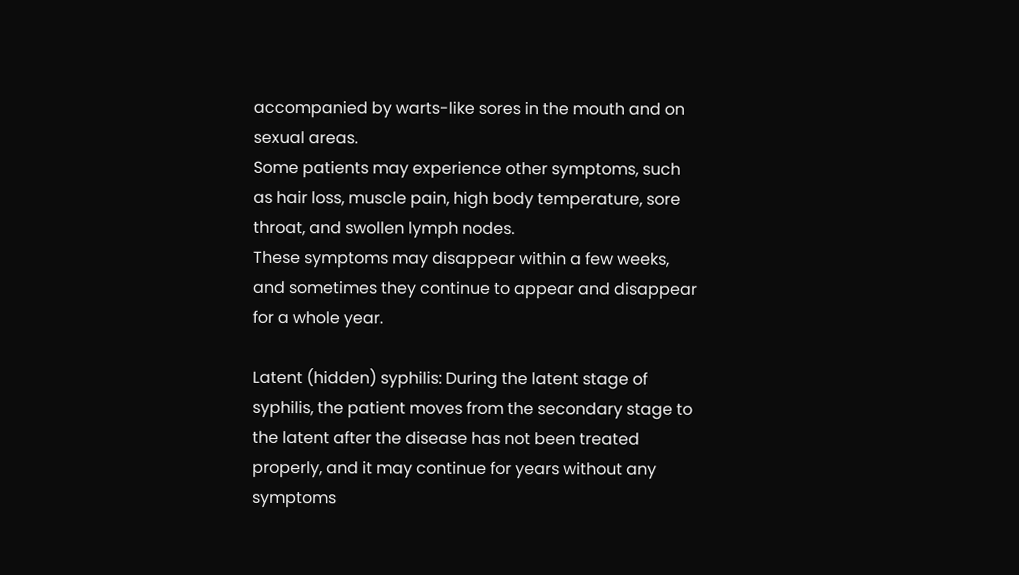accompanied by warts-like sores in the mouth and on sexual areas.
Some patients may experience other symptoms, such as hair loss, muscle pain, high body temperature, sore throat, and swollen lymph nodes.
These symptoms may disappear within a few weeks, and sometimes they continue to appear and disappear for a whole year.

Latent (hidden) syphilis: During the latent stage of syphilis, the patient moves from the secondary stage to the latent after the disease has not been treated properly, and it may continue for years without any symptoms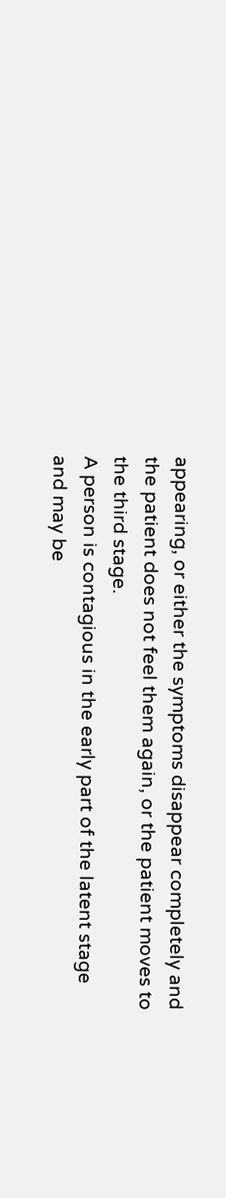appearing, or either the symptoms disappear completely and the patient does not feel them again, or the patient moves to the third stage.
A person is contagious in the early part of the latent stage and may be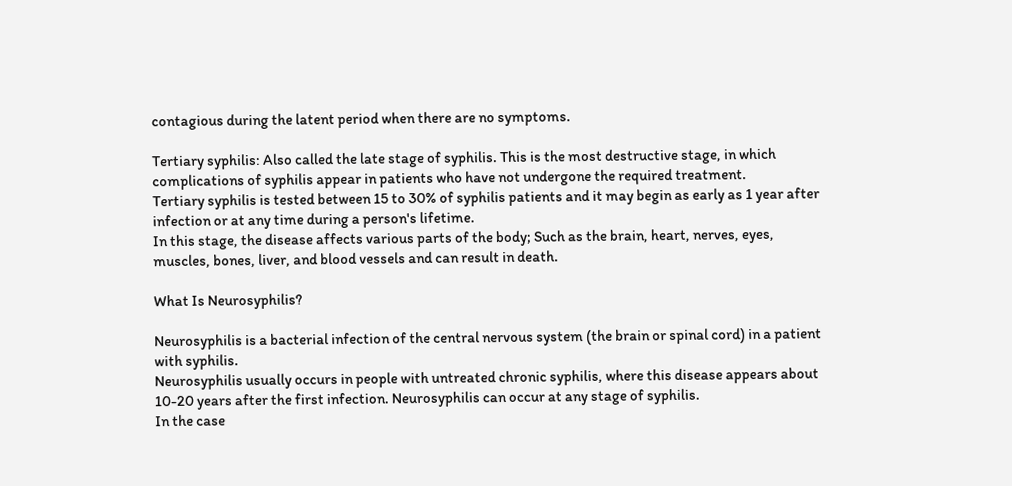contagious during the latent period when there are no symptoms.

Tertiary syphilis: Also called the late stage of syphilis. This is the most destructive stage, in which complications of syphilis appear in patients who have not undergone the required treatment.
Tertiary syphilis is tested between 15 to 30% of syphilis patients and it may begin as early as 1 year after infection or at any time during a person's lifetime.
In this stage, the disease affects various parts of the body; Such as the brain, heart, nerves, eyes, muscles, bones, liver, and blood vessels and can result in death.

What Is Neurosyphilis?

Neurosyphilis is a bacterial infection of the central nervous system (the brain or spinal cord) in a patient with syphilis.
Neurosyphilis usually occurs in people with untreated chronic syphilis, where this disease appears about 10-20 years after the first infection. Neurosyphilis can occur at any stage of syphilis.
In the case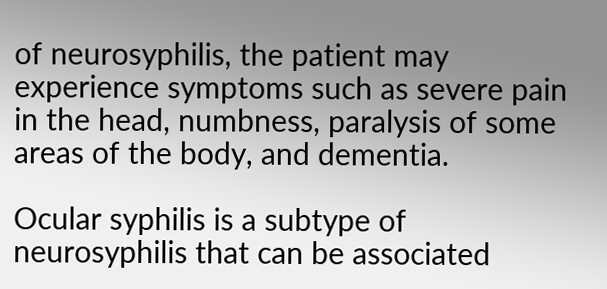of neurosyphilis, the patient may experience symptoms such as severe pain in the head, numbness, paralysis of some areas of the body, and dementia.

Ocular syphilis is a subtype of neurosyphilis that can be associated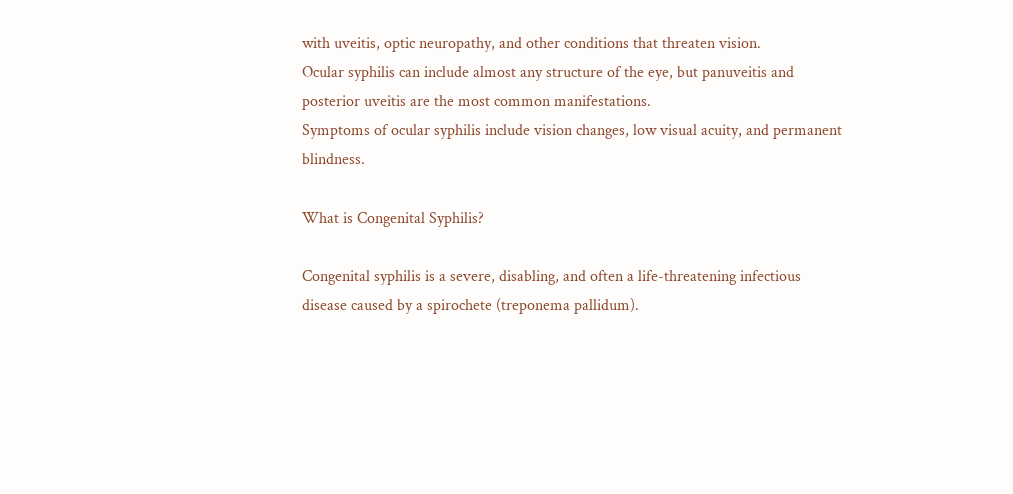with uveitis, optic neuropathy, and other conditions that threaten vision.
Ocular syphilis can include almost any structure of the eye, but panuveitis and posterior uveitis are the most common manifestations.
Symptoms of ocular syphilis include vision changes, low visual acuity, and permanent blindness.

What is Congenital Syphilis?

Congenital syphilis is a severe, disabling, and often a life-threatening infectious disease caused by a spirochete (treponema pallidum).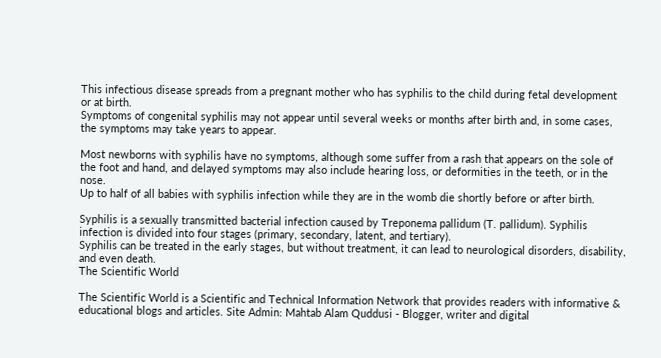This infectious disease spreads from a pregnant mother who has syphilis to the child during fetal development or at birth.
Symptoms of congenital syphilis may not appear until several weeks or months after birth and, in some cases, the symptoms may take years to appear.

Most newborns with syphilis have no symptoms, although some suffer from a rash that appears on the sole of the foot and hand, and delayed symptoms may also include hearing loss, or deformities in the teeth, or in the nose.
Up to half of all babies with syphilis infection while they are in the womb die shortly before or after birth.

Syphilis is a sexually transmitted bacterial infection caused by Treponema pallidum (T. pallidum). Syphilis infection is divided into four stages (primary, secondary, latent, and tertiary).
Syphilis can be treated in the early stages, but without treatment, it can lead to neurological disorders, disability, and even death.
The Scientific World

The Scientific World is a Scientific and Technical Information Network that provides readers with informative & educational blogs and articles. Site Admin: Mahtab Alam Quddusi - Blogger, writer and digital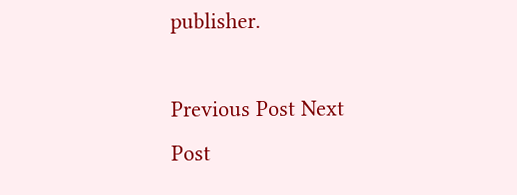publisher.

Previous Post Next Post